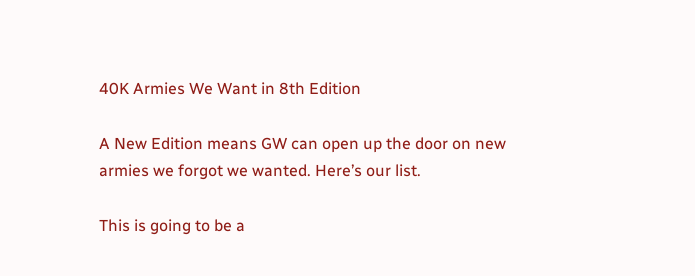40K Armies We Want in 8th Edition

A New Edition means GW can open up the door on new armies we forgot we wanted. Here’s our list.

This is going to be a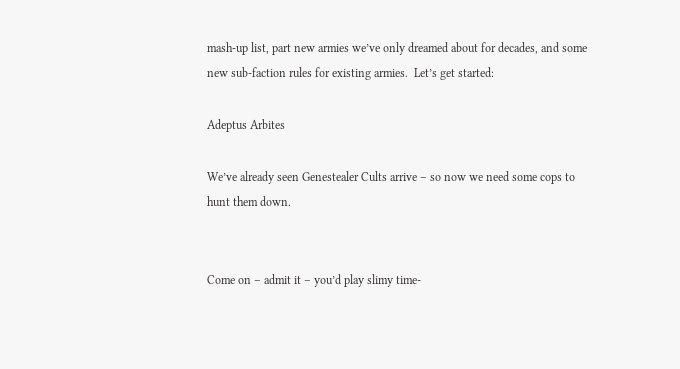mash-up list, part new armies we’ve only dreamed about for decades, and some new sub-faction rules for existing armies.  Let’s get started:

Adeptus Arbites

We’ve already seen Genestealer Cults arrive – so now we need some cops to hunt them down.


Come on – admit it – you’d play slimy time-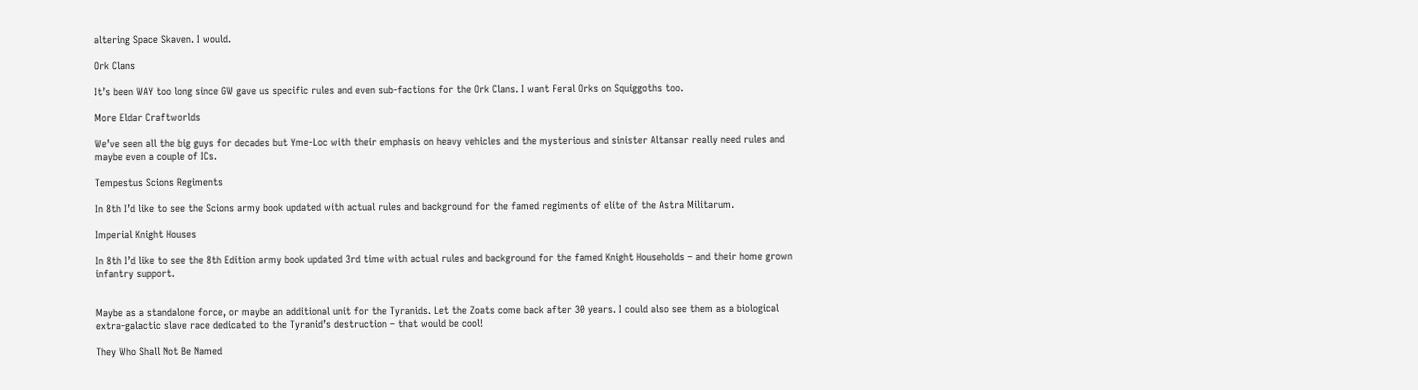altering Space Skaven. I would.

Ork Clans

It’s been WAY too long since GW gave us specific rules and even sub-factions for the Ork Clans. I want Feral Orks on Squiggoths too.

More Eldar Craftworlds

We’ve seen all the big guys for decades but Yme-Loc with their emphasis on heavy vehicles and the mysterious and sinister Altansar really need rules and maybe even a couple of ICs.

Tempestus Scions Regiments

In 8th I’d like to see the Scions army book updated with actual rules and background for the famed regiments of elite of the Astra Militarum.

Imperial Knight Houses

In 8th I’d like to see the 8th Edition army book updated 3rd time with actual rules and background for the famed Knight Households – and their home grown infantry support.


Maybe as a standalone force, or maybe an additional unit for the Tyranids. Let the Zoats come back after 30 years. I could also see them as a biological extra-galactic slave race dedicated to the Tyranid’s destruction – that would be cool!

They Who Shall Not Be Named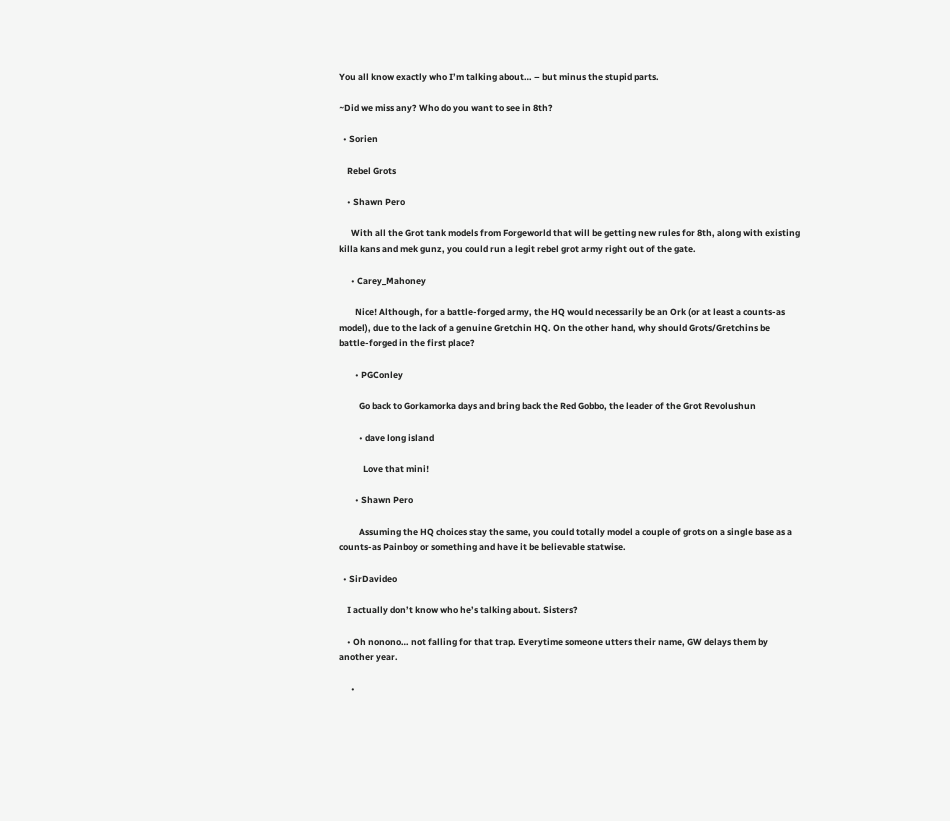You all know exactly who I’m talking about… – but minus the stupid parts.

~Did we miss any? Who do you want to see in 8th?

  • Sorien

    Rebel Grots

    • Shawn Pero

      With all the Grot tank models from Forgeworld that will be getting new rules for 8th, along with existing killa kans and mek gunz, you could run a legit rebel grot army right out of the gate.

      • Carey_Mahoney

        Nice! Although, for a battle-forged army, the HQ would necessarily be an Ork (or at least a counts-as model), due to the lack of a genuine Gretchin HQ. On the other hand, why should Grots/Gretchins be battle-forged in the first place?

        • PGConley

          Go back to Gorkamorka days and bring back the Red Gobbo, the leader of the Grot Revolushun

          • dave long island

            Love that mini!

        • Shawn Pero

          Assuming the HQ choices stay the same, you could totally model a couple of grots on a single base as a counts-as Painboy or something and have it be believable statwise.

  • SirDavideo

    I actually don’t know who he’s talking about. Sisters?

    • Oh nonono… not falling for that trap. Everytime someone utters their name, GW delays them by another year.

      •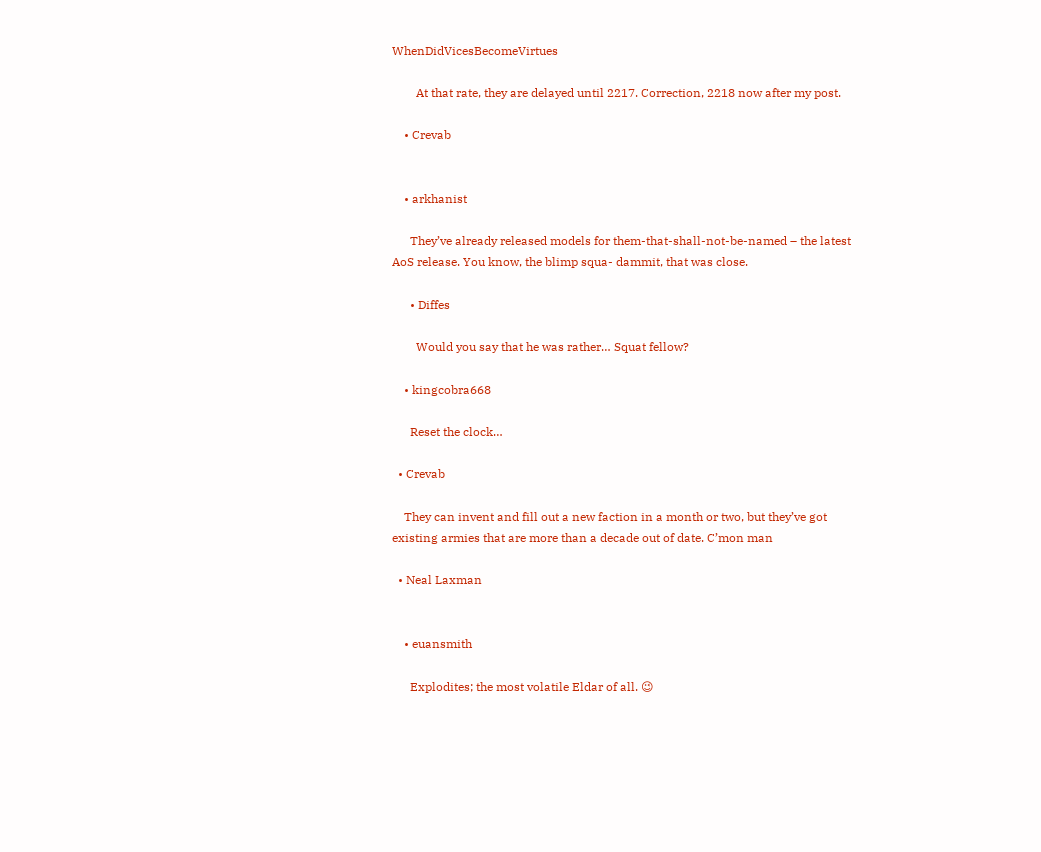WhenDidVicesBecomeVirtues

        At that rate, they are delayed until 2217. Correction, 2218 now after my post.

    • Crevab


    • arkhanist

      They’ve already released models for them-that-shall-not-be-named – the latest AoS release. You know, the blimp squa- dammit, that was close.

      • Diffes

        Would you say that he was rather… Squat fellow?

    • kingcobra668

      Reset the clock…

  • Crevab

    They can invent and fill out a new faction in a month or two, but they’ve got existing armies that are more than a decade out of date. C’mon man

  • Neal Laxman


    • euansmith

      Explodites; the most volatile Eldar of all. 😉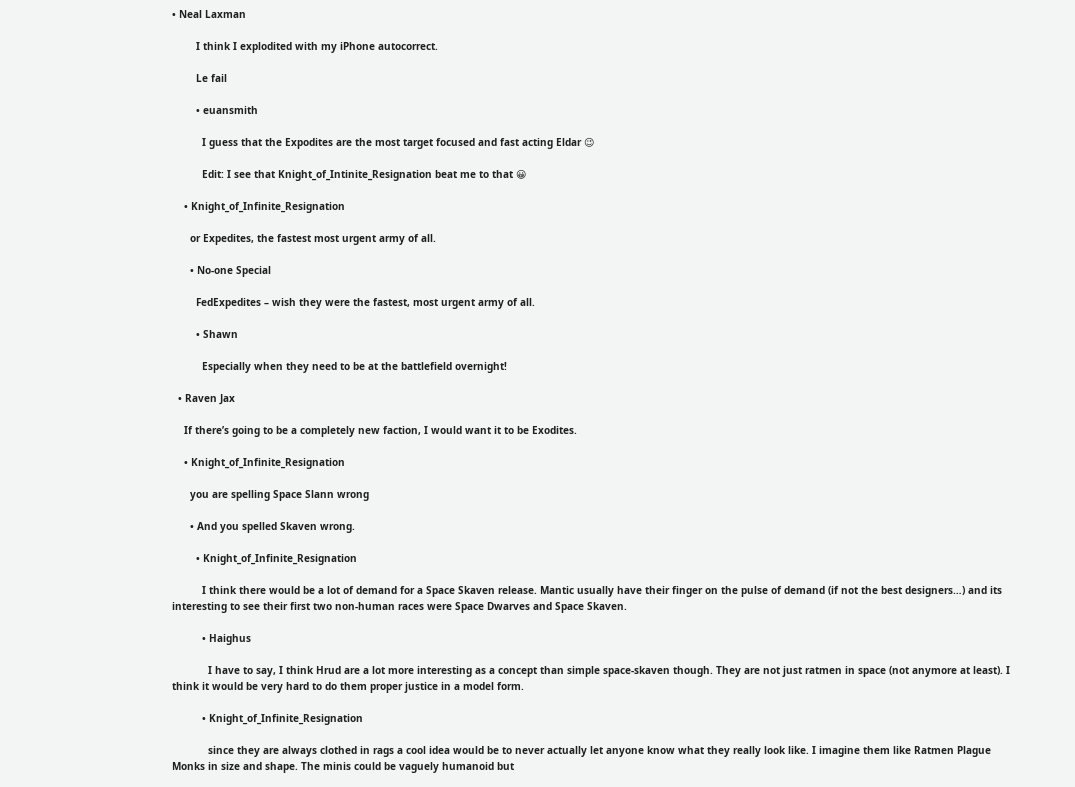• Neal Laxman

        I think I explodited with my iPhone autocorrect.

        Le fail

        • euansmith

          I guess that the Expodites are the most target focused and fast acting Eldar 😉

          Edit: I see that Knight_of_Intinite_Resignation beat me to that 😀

    • Knight_of_Infinite_Resignation

      or Expedites, the fastest most urgent army of all.

      • No-one Special

        FedExpedites – wish they were the fastest, most urgent army of all.

        • Shawn

          Especially when they need to be at the battlefield overnight!

  • Raven Jax

    If there’s going to be a completely new faction, I would want it to be Exodites.

    • Knight_of_Infinite_Resignation

      you are spelling Space Slann wrong

      • And you spelled Skaven wrong.

        • Knight_of_Infinite_Resignation

          I think there would be a lot of demand for a Space Skaven release. Mantic usually have their finger on the pulse of demand (if not the best designers…) and its interesting to see their first two non-human races were Space Dwarves and Space Skaven.

          • Haighus

            I have to say, I think Hrud are a lot more interesting as a concept than simple space-skaven though. They are not just ratmen in space (not anymore at least). I think it would be very hard to do them proper justice in a model form.

          • Knight_of_Infinite_Resignation

            since they are always clothed in rags a cool idea would be to never actually let anyone know what they really look like. I imagine them like Ratmen Plague Monks in size and shape. The minis could be vaguely humanoid but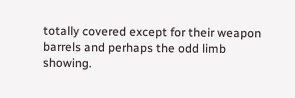totally covered except for their weapon barrels and perhaps the odd limb showing.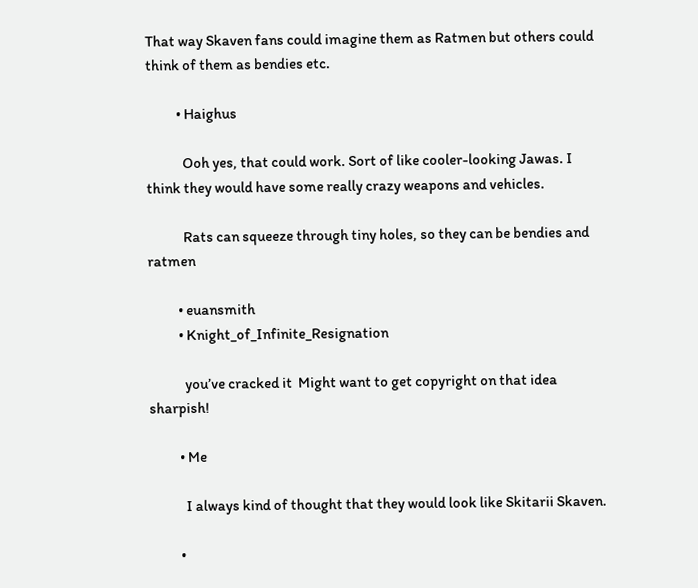That way Skaven fans could imagine them as Ratmen but others could think of them as bendies etc.

          • Haighus

            Ooh yes, that could work. Sort of like cooler-looking Jawas. I think they would have some really crazy weapons and vehicles.

            Rats can squeeze through tiny holes, so they can be bendies and ratmen

          • euansmith
          • Knight_of_Infinite_Resignation

            you’ve cracked it  Might want to get copyright on that idea sharpish!

          • Me

            I always kind of thought that they would look like Skitarii Skaven.

          •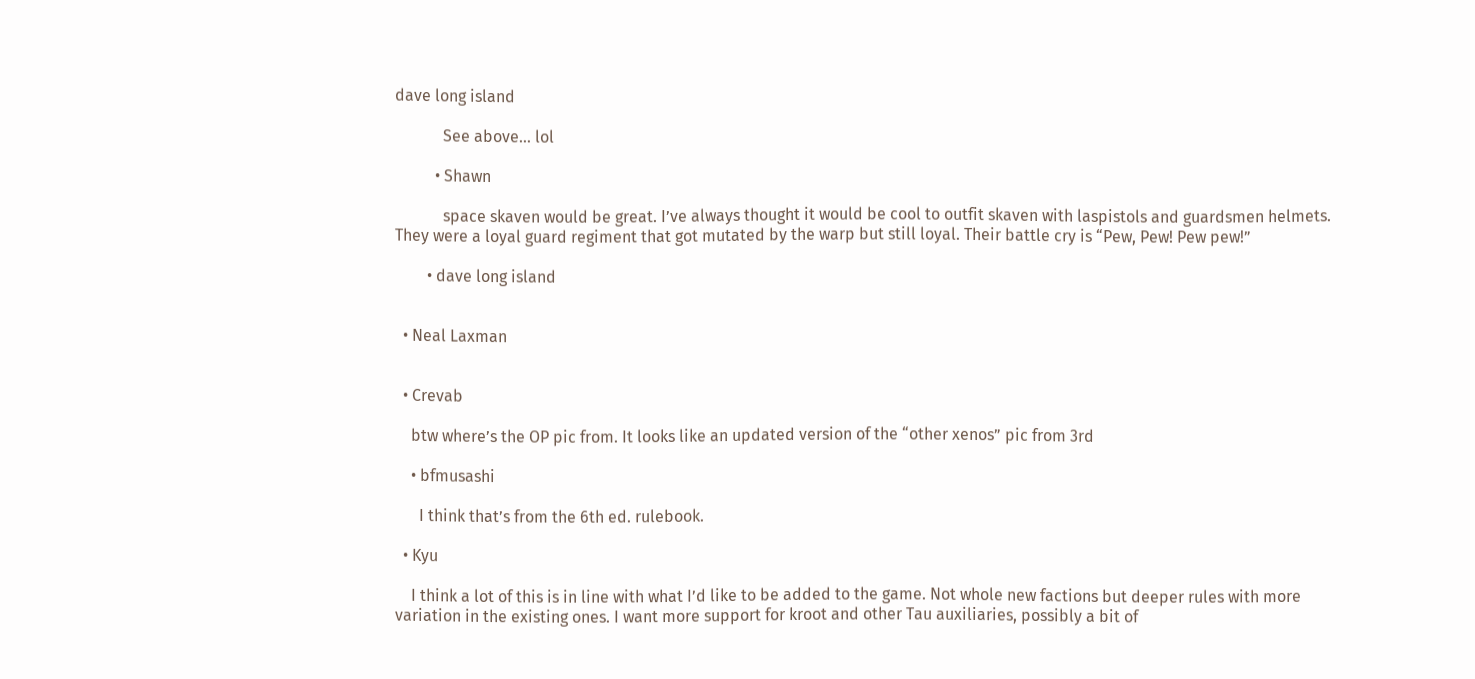dave long island

            See above… lol

          • Shawn

            space skaven would be great. I’ve always thought it would be cool to outfit skaven with laspistols and guardsmen helmets. They were a loyal guard regiment that got mutated by the warp but still loyal. Their battle cry is “Pew, Pew! Pew pew!”

        • dave long island


  • Neal Laxman


  • Crevab

    btw where’s the OP pic from. It looks like an updated version of the “other xenos” pic from 3rd

    • bfmusashi

      I think that’s from the 6th ed. rulebook.

  • Kyu

    I think a lot of this is in line with what I’d like to be added to the game. Not whole new factions but deeper rules with more variation in the existing ones. I want more support for kroot and other Tau auxiliaries, possibly a bit of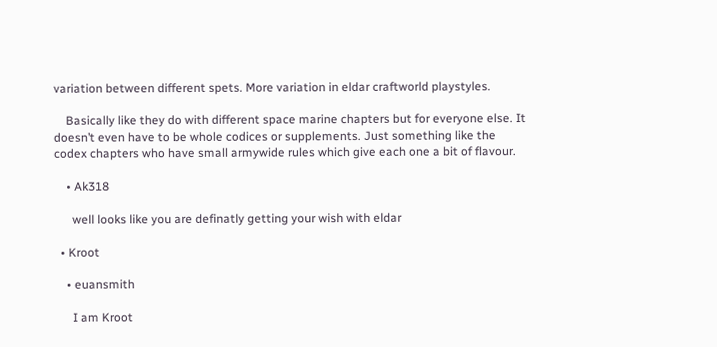variation between different spets. More variation in eldar craftworld playstyles.

    Basically like they do with different space marine chapters but for everyone else. It doesn’t even have to be whole codices or supplements. Just something like the codex chapters who have small armywide rules which give each one a bit of flavour.

    • Ak318

      well looks like you are definatly getting your wish with eldar

  • Kroot

    • euansmith

      I am Kroot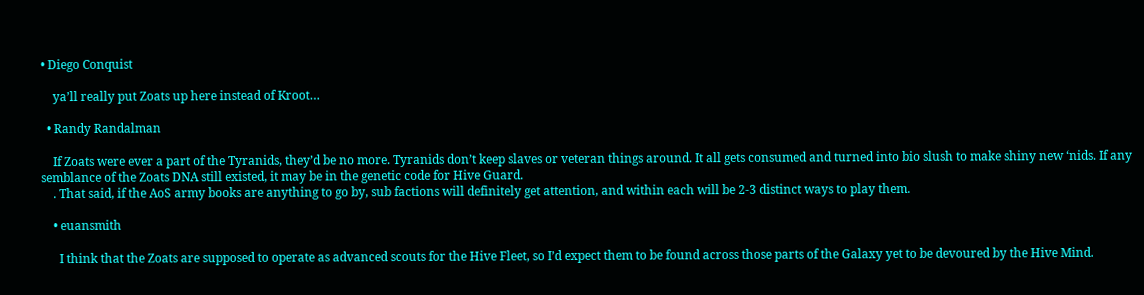• Diego Conquist

    ya’ll really put Zoats up here instead of Kroot…

  • Randy Randalman

    If Zoats were ever a part of the Tyranids, they’d be no more. Tyranids don’t keep slaves or veteran things around. It all gets consumed and turned into bio slush to make shiny new ‘nids. If any semblance of the Zoats DNA still existed, it may be in the genetic code for Hive Guard.
    . That said, if the AoS army books are anything to go by, sub factions will definitely get attention, and within each will be 2-3 distinct ways to play them.

    • euansmith

      I think that the Zoats are supposed to operate as advanced scouts for the Hive Fleet, so I’d expect them to be found across those parts of the Galaxy yet to be devoured by the Hive Mind.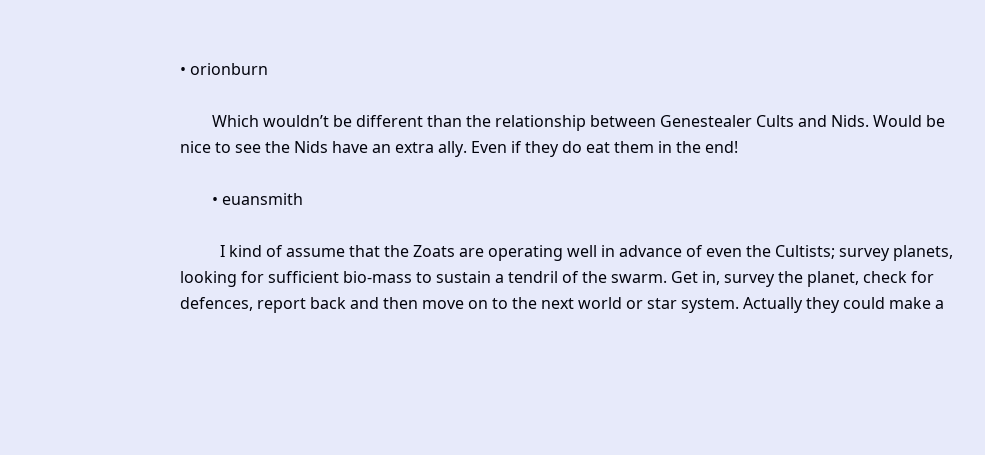• orionburn

        Which wouldn’t be different than the relationship between Genestealer Cults and Nids. Would be nice to see the Nids have an extra ally. Even if they do eat them in the end!

        • euansmith

          I kind of assume that the Zoats are operating well in advance of even the Cultists; survey planets, looking for sufficient bio-mass to sustain a tendril of the swarm. Get in, survey the planet, check for defences, report back and then move on to the next world or star system. Actually they could make a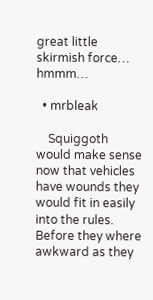great little skirmish force… hmmm…

  • mrbleak

    Squiggoth would make sense now that vehicles have wounds they would fit in easily into the rules. Before they where awkward as they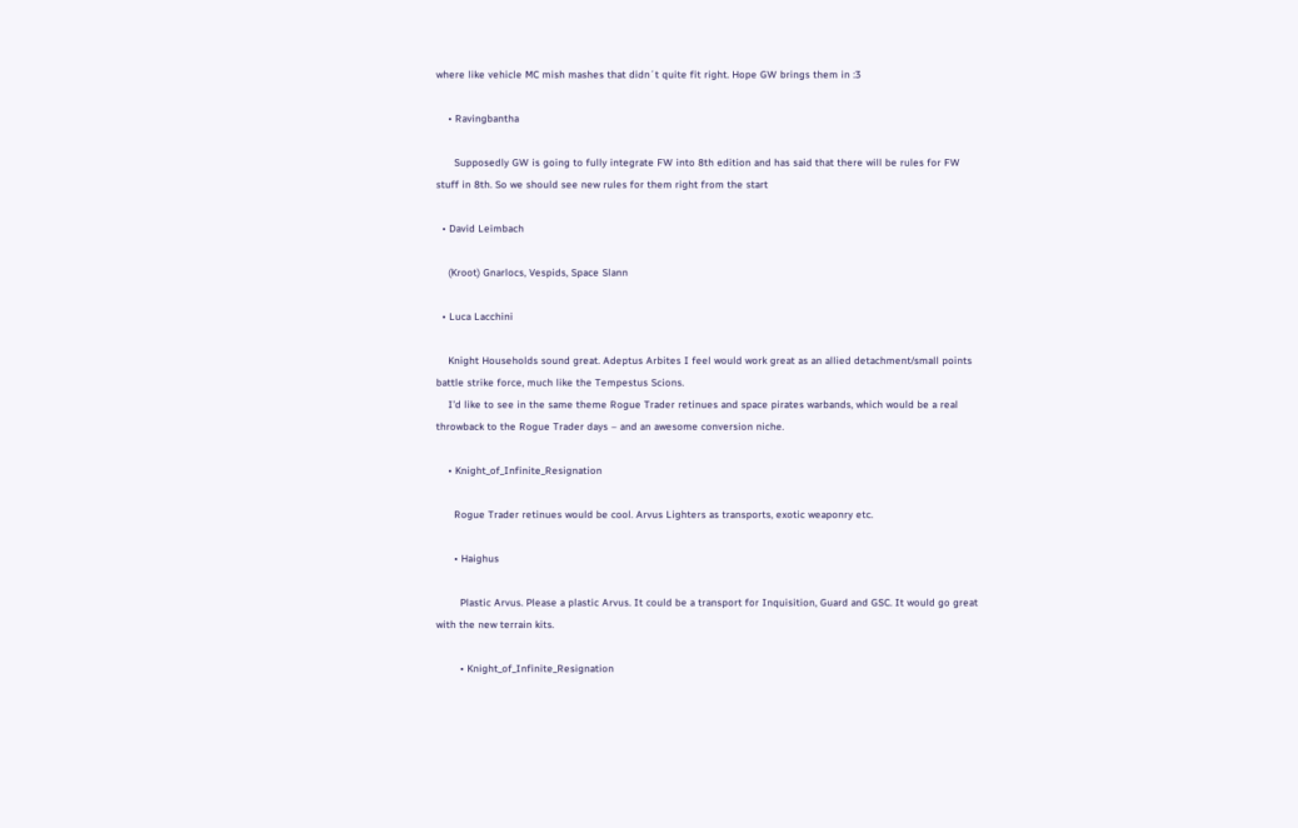where like vehicle MC mish mashes that didn´t quite fit right. Hope GW brings them in :3

    • Ravingbantha

      Supposedly GW is going to fully integrate FW into 8th edition and has said that there will be rules for FW stuff in 8th. So we should see new rules for them right from the start

  • David Leimbach

    (Kroot) Gnarlocs, Vespids, Space Slann

  • Luca Lacchini

    Knight Households sound great. Adeptus Arbites I feel would work great as an allied detachment/small points battle strike force, much like the Tempestus Scions.
    I’d like to see in the same theme Rogue Trader retinues and space pirates warbands, which would be a real throwback to the Rogue Trader days – and an awesome conversion niche.

    • Knight_of_Infinite_Resignation

      Rogue Trader retinues would be cool. Arvus Lighters as transports, exotic weaponry etc.

      • Haighus

        Plastic Arvus. Please a plastic Arvus. It could be a transport for Inquisition, Guard and GSC. It would go great with the new terrain kits.

        • Knight_of_Infinite_Resignation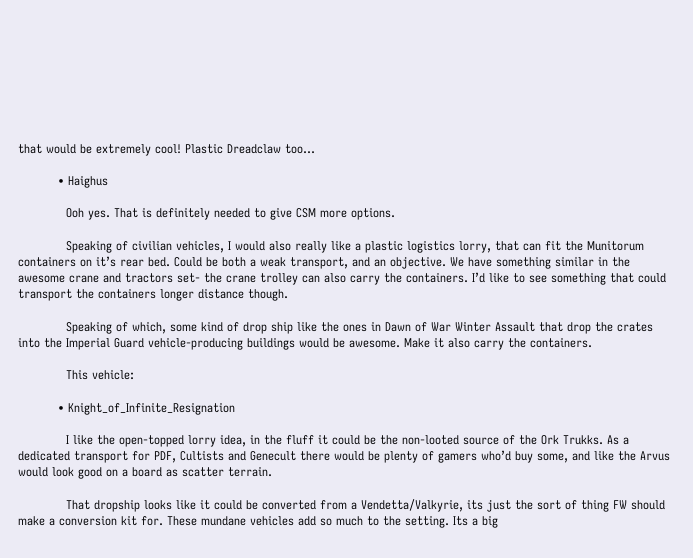that would be extremely cool! Plastic Dreadclaw too…

          • Haighus

            Ooh yes. That is definitely needed to give CSM more options.

            Speaking of civilian vehicles, I would also really like a plastic logistics lorry, that can fit the Munitorum containers on it’s rear bed. Could be both a weak transport, and an objective. We have something similar in the awesome crane and tractors set- the crane trolley can also carry the containers. I’d like to see something that could transport the containers longer distance though.

            Speaking of which, some kind of drop ship like the ones in Dawn of War Winter Assault that drop the crates into the Imperial Guard vehicle-producing buildings would be awesome. Make it also carry the containers.

            This vehicle:

          • Knight_of_Infinite_Resignation

            I like the open-topped lorry idea, in the fluff it could be the non-looted source of the Ork Trukks. As a dedicated transport for PDF, Cultists and Genecult there would be plenty of gamers who’d buy some, and like the Arvus would look good on a board as scatter terrain.

            That dropship looks like it could be converted from a Vendetta/Valkyrie, its just the sort of thing FW should make a conversion kit for. These mundane vehicles add so much to the setting. Its a big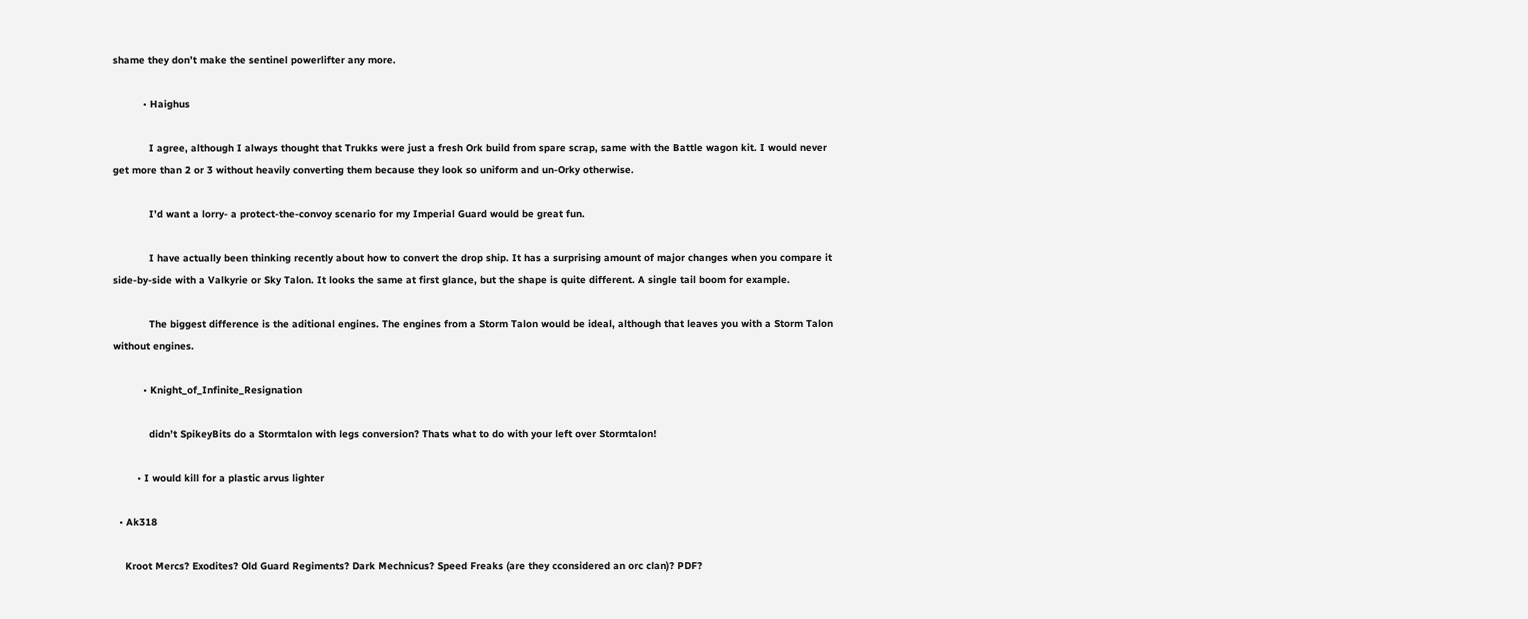shame they don’t make the sentinel powerlifter any more.

          • Haighus

            I agree, although I always thought that Trukks were just a fresh Ork build from spare scrap, same with the Battle wagon kit. I would never get more than 2 or 3 without heavily converting them because they look so uniform and un-Orky otherwise.

            I’d want a lorry- a protect-the-convoy scenario for my Imperial Guard would be great fun.

            I have actually been thinking recently about how to convert the drop ship. It has a surprising amount of major changes when you compare it side-by-side with a Valkyrie or Sky Talon. It looks the same at first glance, but the shape is quite different. A single tail boom for example.

            The biggest difference is the aditional engines. The engines from a Storm Talon would be ideal, although that leaves you with a Storm Talon without engines.

          • Knight_of_Infinite_Resignation

            didn’t SpikeyBits do a Stormtalon with legs conversion? Thats what to do with your left over Stormtalon!

        • I would kill for a plastic arvus lighter

  • Ak318

    Kroot Mercs? Exodites? Old Guard Regiments? Dark Mechnicus? Speed Freaks (are they cconsidered an orc clan)? PDF?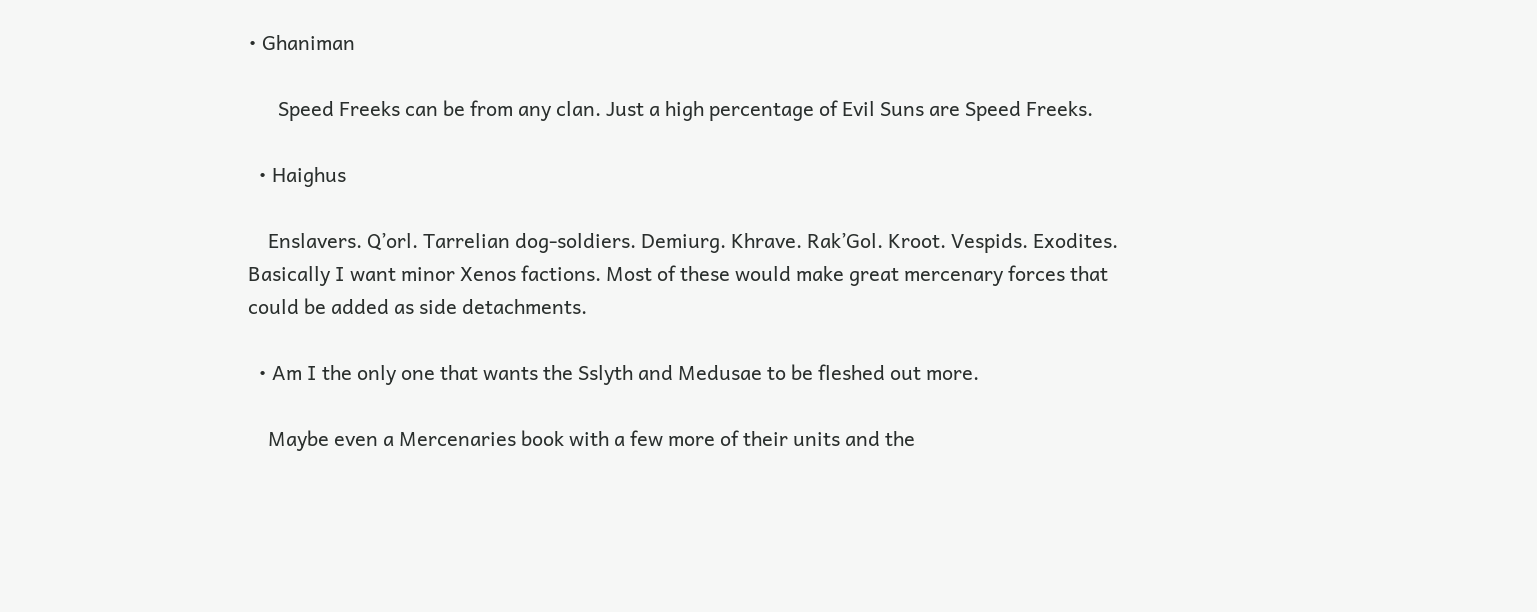• Ghaniman

      Speed Freeks can be from any clan. Just a high percentage of Evil Suns are Speed Freeks.

  • Haighus

    Enslavers. Q’orl. Tarrelian dog-soldiers. Demiurg. Khrave. Rak’Gol. Kroot. Vespids. Exodites. Basically I want minor Xenos factions. Most of these would make great mercenary forces that could be added as side detachments.

  • Am I the only one that wants the Sslyth and Medusae to be fleshed out more.

    Maybe even a Mercenaries book with a few more of their units and the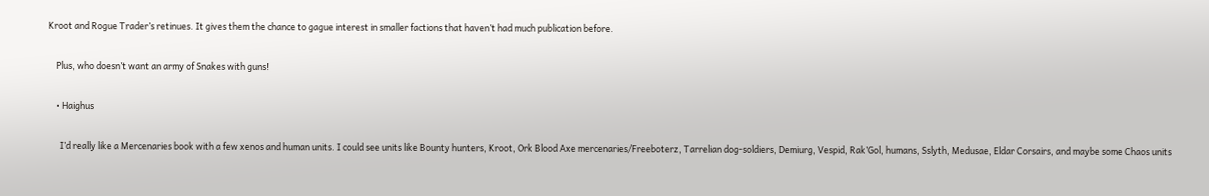Kroot and Rogue Trader’s retinues. It gives them the chance to gague interest in smaller factions that haven’t had much publication before.

    Plus, who doesn’t want an army of Snakes with guns!

    • Haighus

      I’d really like a Mercenaries book with a few xenos and human units. I could see units like Bounty hunters, Kroot, Ork Blood Axe mercenaries/Freeboterz, Tarrelian dog-soldiers, Demiurg, Vespid, Rak’Gol, humans, Sslyth, Medusae, Eldar Corsairs, and maybe some Chaos units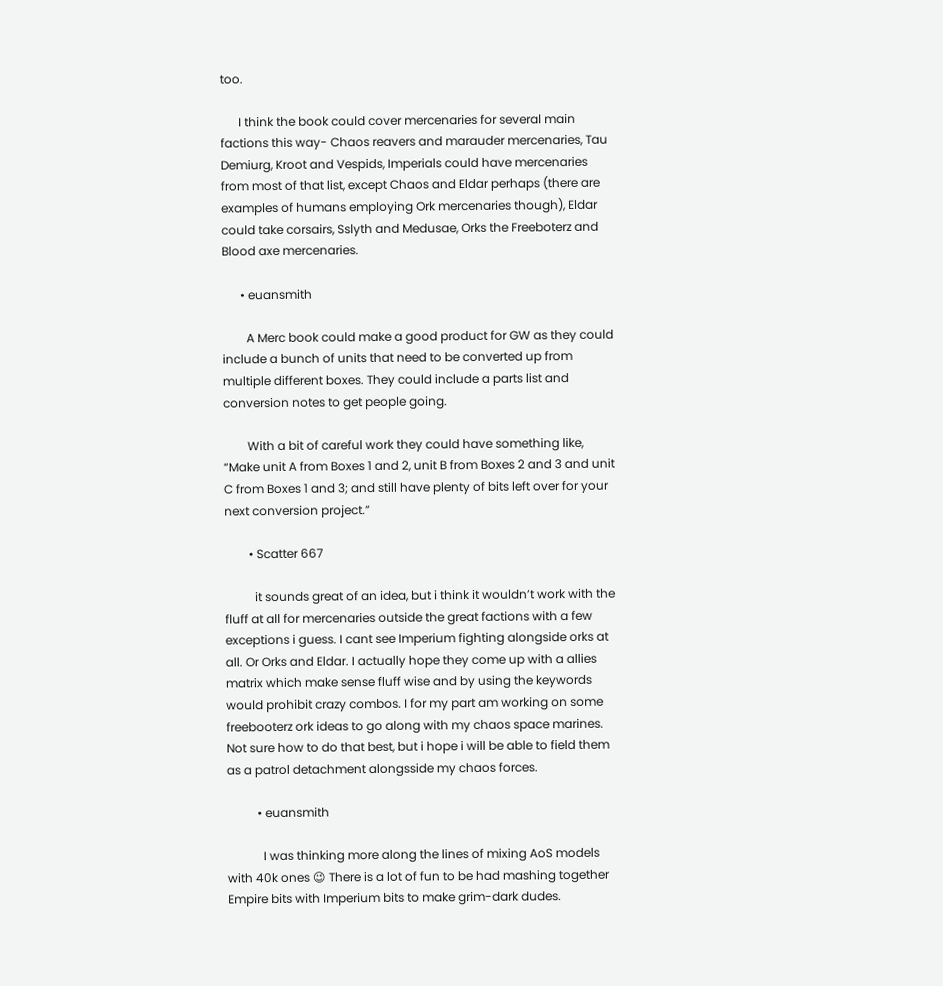too.

      I think the book could cover mercenaries for several main factions this way- Chaos reavers and marauder mercenaries, Tau Demiurg, Kroot and Vespids, Imperials could have mercenaries from most of that list, except Chaos and Eldar perhaps (there are examples of humans employing Ork mercenaries though), Eldar could take corsairs, Sslyth and Medusae, Orks the Freeboterz and Blood axe mercenaries.

      • euansmith

        A Merc book could make a good product for GW as they could include a bunch of units that need to be converted up from multiple different boxes. They could include a parts list and conversion notes to get people going.

        With a bit of careful work they could have something like, “Make unit A from Boxes 1 and 2, unit B from Boxes 2 and 3 and unit C from Boxes 1 and 3; and still have plenty of bits left over for your next conversion project.”

        • Scatter 667

          it sounds great of an idea, but i think it wouldn’t work with the fluff at all for mercenaries outside the great factions with a few exceptions i guess. I cant see Imperium fighting alongside orks at all. Or Orks and Eldar. I actually hope they come up with a allies matrix which make sense fluff wise and by using the keywords would prohibit crazy combos. I for my part am working on some freebooterz ork ideas to go along with my chaos space marines. Not sure how to do that best, but i hope i will be able to field them as a patrol detachment alongsside my chaos forces.

          • euansmith

            I was thinking more along the lines of mixing AoS models with 40k ones 😉 There is a lot of fun to be had mashing together Empire bits with Imperium bits to make grim-dark dudes.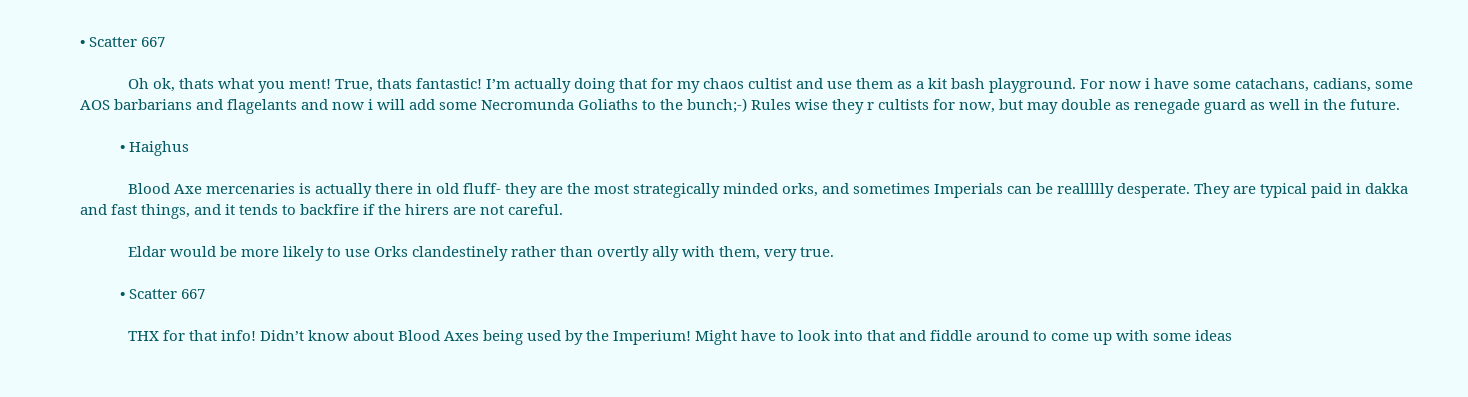• Scatter 667

            Oh ok, thats what you ment! True, thats fantastic! I’m actually doing that for my chaos cultist and use them as a kit bash playground. For now i have some catachans, cadians, some AOS barbarians and flagelants and now i will add some Necromunda Goliaths to the bunch;-) Rules wise they r cultists for now, but may double as renegade guard as well in the future.

          • Haighus

            Blood Axe mercenaries is actually there in old fluff- they are the most strategically minded orks, and sometimes Imperials can be reallllly desperate. They are typical paid in dakka and fast things, and it tends to backfire if the hirers are not careful.

            Eldar would be more likely to use Orks clandestinely rather than overtly ally with them, very true.

          • Scatter 667

            THX for that info! Didn’t know about Blood Axes being used by the Imperium! Might have to look into that and fiddle around to come up with some ideas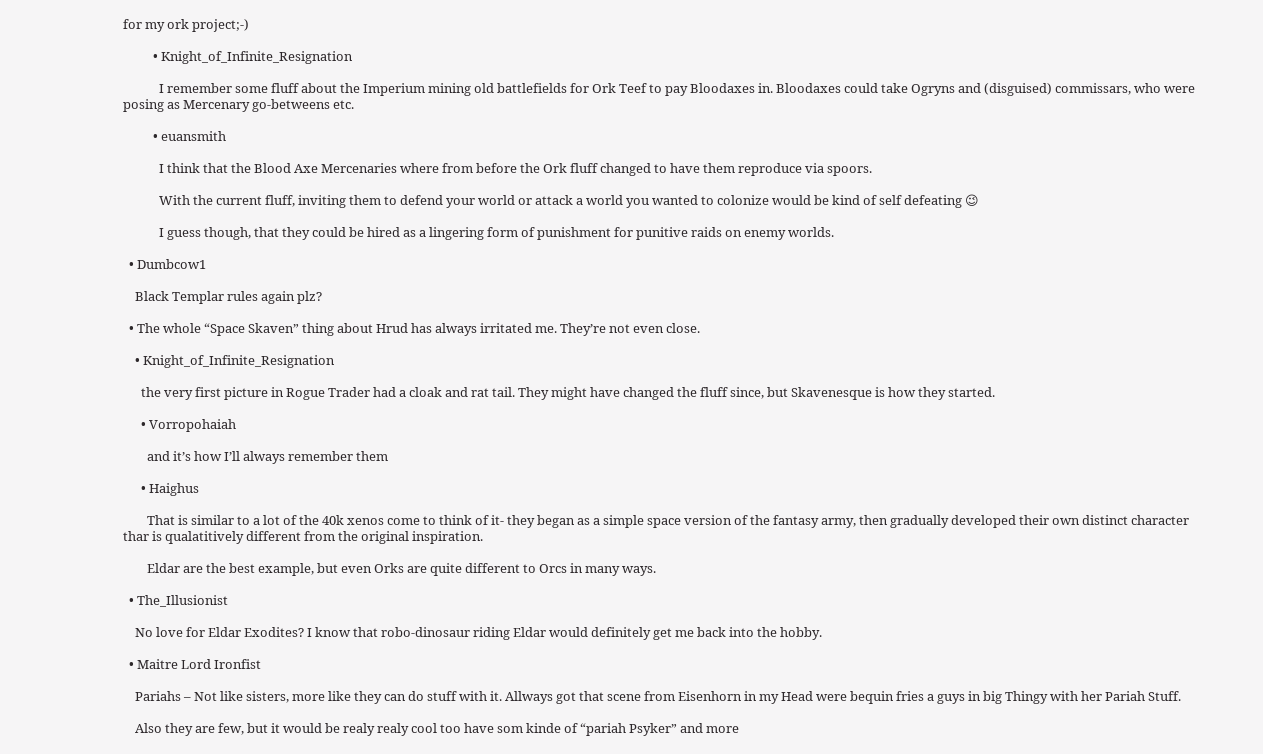for my ork project;-)

          • Knight_of_Infinite_Resignation

            I remember some fluff about the Imperium mining old battlefields for Ork Teef to pay Bloodaxes in. Bloodaxes could take Ogryns and (disguised) commissars, who were posing as Mercenary go-betweens etc.

          • euansmith

            I think that the Blood Axe Mercenaries where from before the Ork fluff changed to have them reproduce via spoors.

            With the current fluff, inviting them to defend your world or attack a world you wanted to colonize would be kind of self defeating 😉

            I guess though, that they could be hired as a lingering form of punishment for punitive raids on enemy worlds.

  • Dumbcow1

    Black Templar rules again plz?

  • The whole “Space Skaven” thing about Hrud has always irritated me. They’re not even close.

    • Knight_of_Infinite_Resignation

      the very first picture in Rogue Trader had a cloak and rat tail. They might have changed the fluff since, but Skavenesque is how they started.

      • Vorropohaiah

        and it’s how I’ll always remember them

      • Haighus

        That is similar to a lot of the 40k xenos come to think of it- they began as a simple space version of the fantasy army, then gradually developed their own distinct character thar is qualatitively different from the original inspiration.

        Eldar are the best example, but even Orks are quite different to Orcs in many ways.

  • The_Illusionist

    No love for Eldar Exodites? I know that robo-dinosaur riding Eldar would definitely get me back into the hobby.

  • Maitre Lord Ironfist

    Pariahs – Not like sisters, more like they can do stuff with it. Allways got that scene from Eisenhorn in my Head were bequin fries a guys in big Thingy with her Pariah Stuff.

    Also they are few, but it would be realy realy cool too have som kinde of “pariah Psyker” and more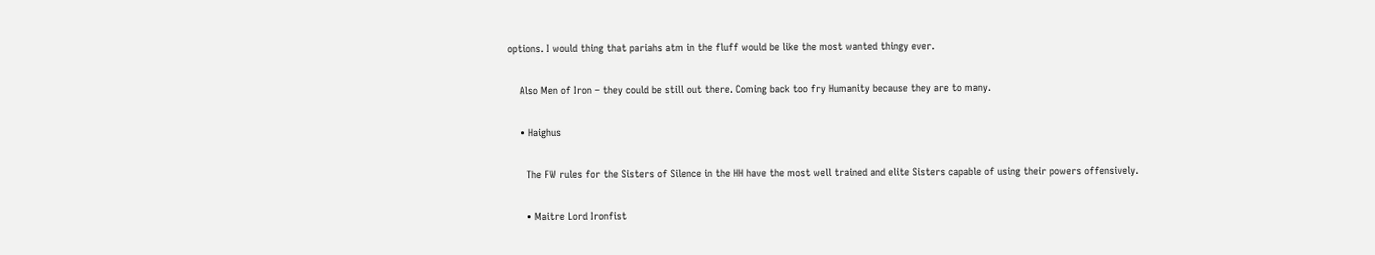options. I would thing that pariahs atm in the fluff would be like the most wanted thingy ever.

    Also Men of Iron – they could be still out there. Coming back too fry Humanity because they are to many.

    • Haighus

      The FW rules for the Sisters of Silence in the HH have the most well trained and elite Sisters capable of using their powers offensively.

      • Maitre Lord Ironfist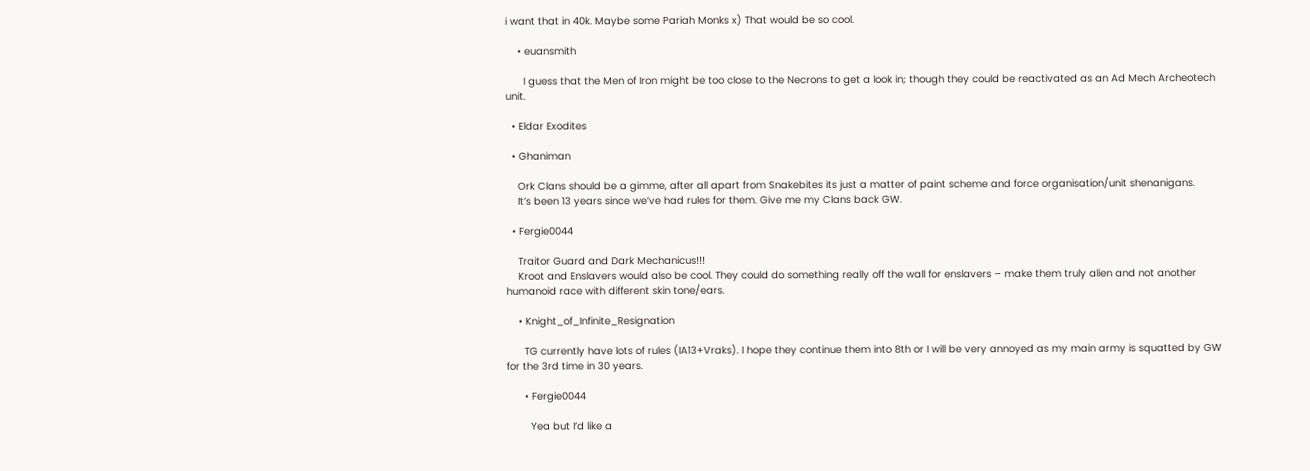i want that in 40k. Maybe some Pariah Monks x) That would be so cool.

    • euansmith

      I guess that the Men of Iron might be too close to the Necrons to get a look in; though they could be reactivated as an Ad Mech Archeotech unit.

  • Eldar Exodites

  • Ghaniman

    Ork Clans should be a gimme, after all apart from Snakebites its just a matter of paint scheme and force organisation/unit shenanigans.
    It’s been 13 years since we’ve had rules for them. Give me my Clans back GW.

  • Fergie0044

    Traitor Guard and Dark Mechanicus!!!
    Kroot and Enslavers would also be cool. They could do something really off the wall for enslavers – make them truly alien and not another humanoid race with different skin tone/ears.

    • Knight_of_Infinite_Resignation

      TG currently have lots of rules (IA13+Vraks). I hope they continue them into 8th or I will be very annoyed as my main army is squatted by GW for the 3rd time in 30 years.

      • Fergie0044

        Yea but I’d like a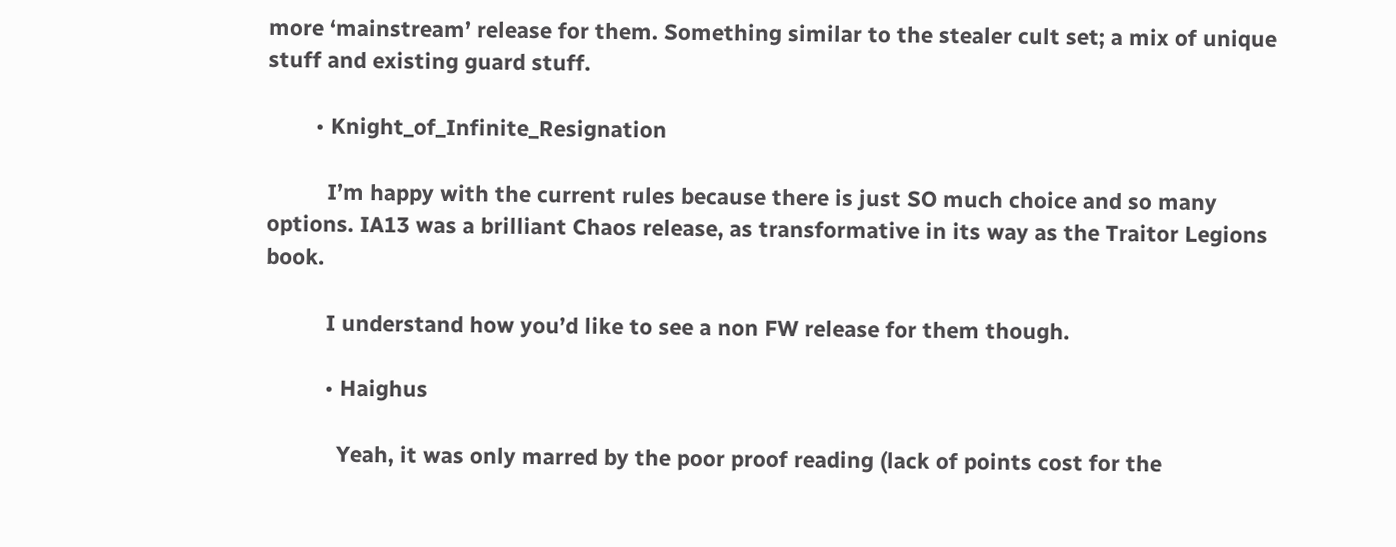more ‘mainstream’ release for them. Something similar to the stealer cult set; a mix of unique stuff and existing guard stuff.

        • Knight_of_Infinite_Resignation

          I’m happy with the current rules because there is just SO much choice and so many options. IA13 was a brilliant Chaos release, as transformative in its way as the Traitor Legions book.

          I understand how you’d like to see a non FW release for them though.

          • Haighus

            Yeah, it was only marred by the poor proof reading (lack of points cost for the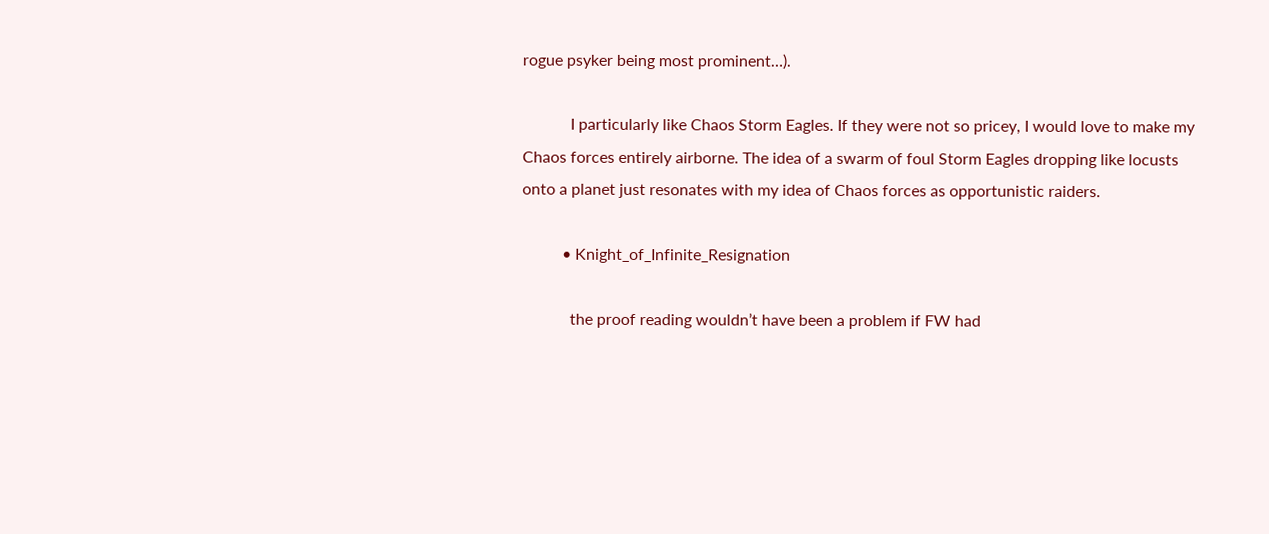rogue psyker being most prominent…).

            I particularly like Chaos Storm Eagles. If they were not so pricey, I would love to make my Chaos forces entirely airborne. The idea of a swarm of foul Storm Eagles dropping like locusts onto a planet just resonates with my idea of Chaos forces as opportunistic raiders.

          • Knight_of_Infinite_Resignation

            the proof reading wouldn’t have been a problem if FW had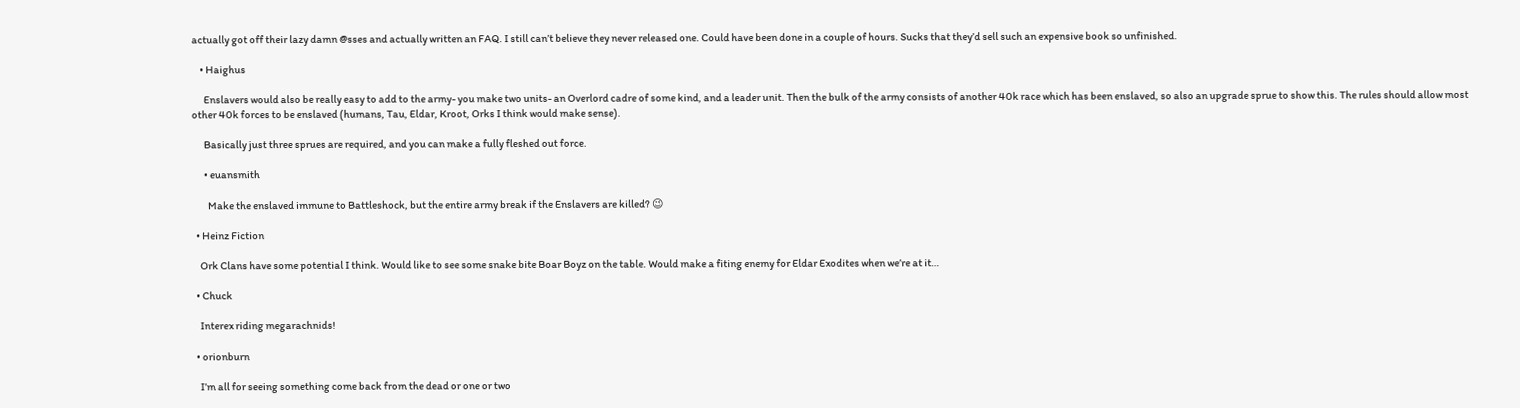actually got off their lazy damn @sses and actually written an FAQ. I still can’t believe they never released one. Could have been done in a couple of hours. Sucks that they’d sell such an expensive book so unfinished.

    • Haighus

      Enslavers would also be really easy to add to the army- you make two units- an Overlord cadre of some kind, and a leader unit. Then the bulk of the army consists of another 40k race which has been enslaved, so also an upgrade sprue to show this. The rules should allow most other 40k forces to be enslaved (humans, Tau, Eldar, Kroot, Orks I think would make sense).

      Basically just three sprues are required, and you can make a fully fleshed out force.

      • euansmith

        Make the enslaved immune to Battleshock, but the entire army break if the Enslavers are killed? 😉

  • Heinz Fiction

    Ork Clans have some potential I think. Would like to see some snake bite Boar Boyz on the table. Would make a fiting enemy for Eldar Exodites when we’re at it…

  • Chuck

    Interex riding megarachnids!

  • orionburn

    I’m all for seeing something come back from the dead or one or two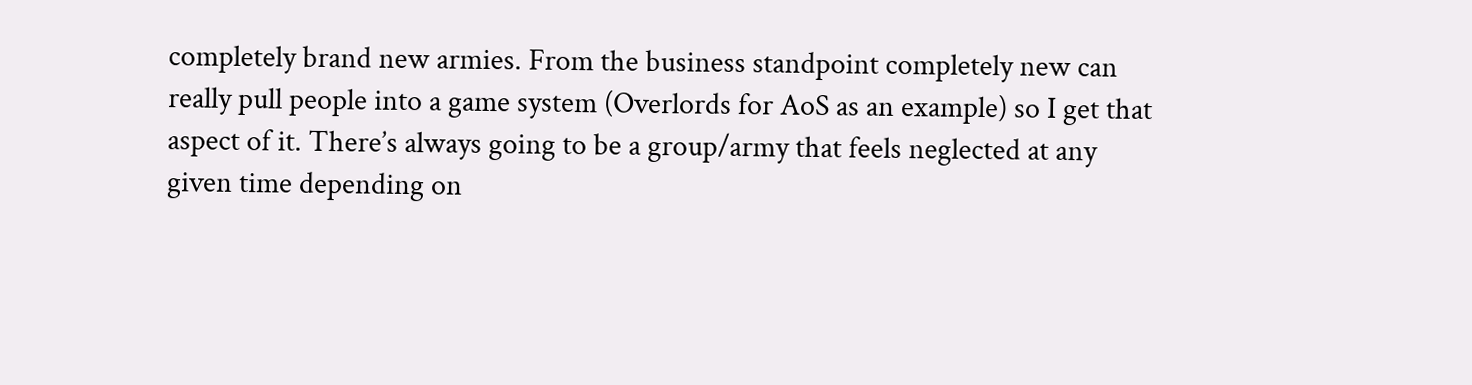completely brand new armies. From the business standpoint completely new can really pull people into a game system (Overlords for AoS as an example) so I get that aspect of it. There’s always going to be a group/army that feels neglected at any given time depending on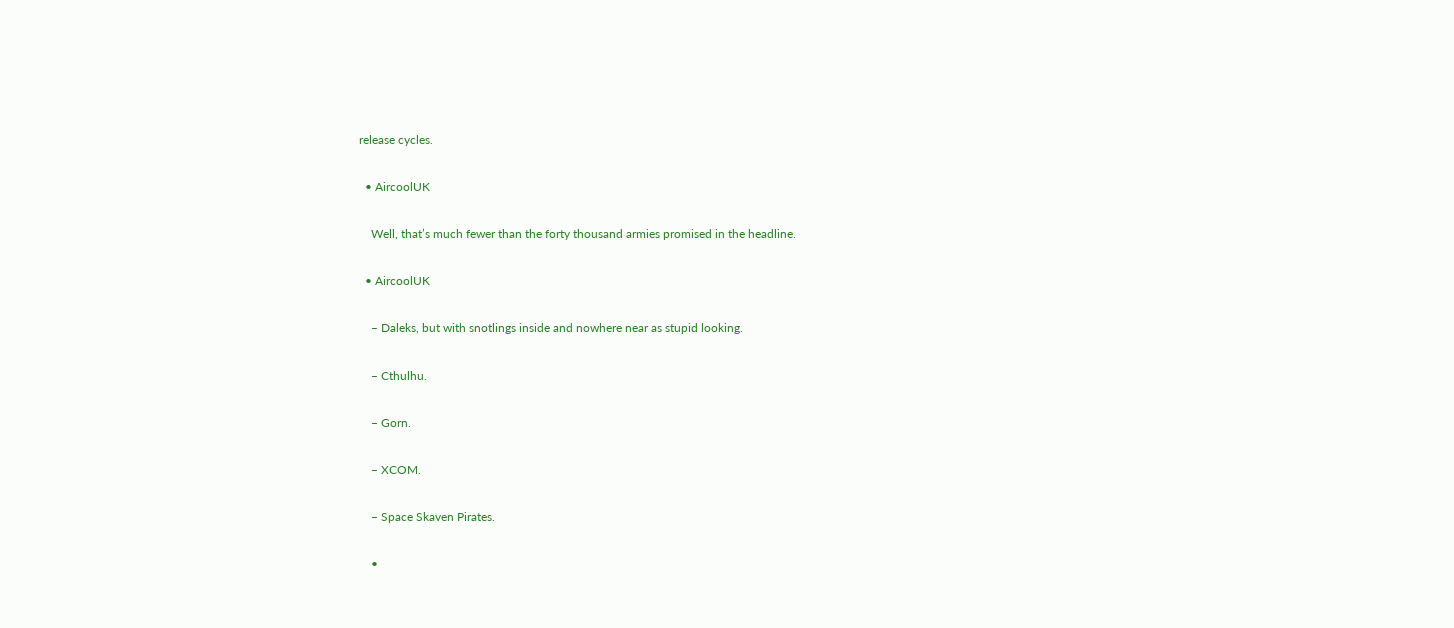release cycles.

  • AircoolUK

    Well, that’s much fewer than the forty thousand armies promised in the headline.

  • AircoolUK

    – Daleks, but with snotlings inside and nowhere near as stupid looking.

    – Cthulhu.

    – Gorn.

    – XCOM.

    – Space Skaven Pirates.

    •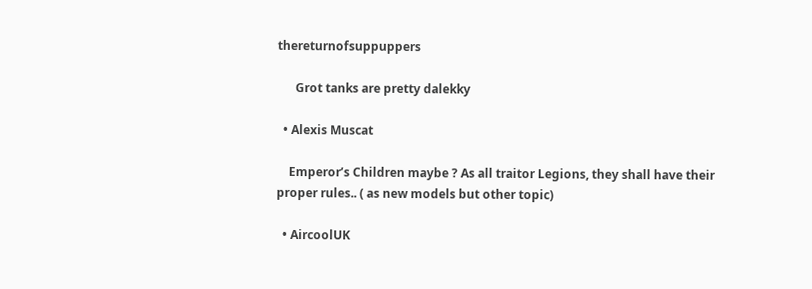thereturnofsuppuppers

      Grot tanks are pretty dalekky

  • Alexis Muscat

    Emperor’s Children maybe ? As all traitor Legions, they shall have their proper rules.. ( as new models but other topic)

  • AircoolUK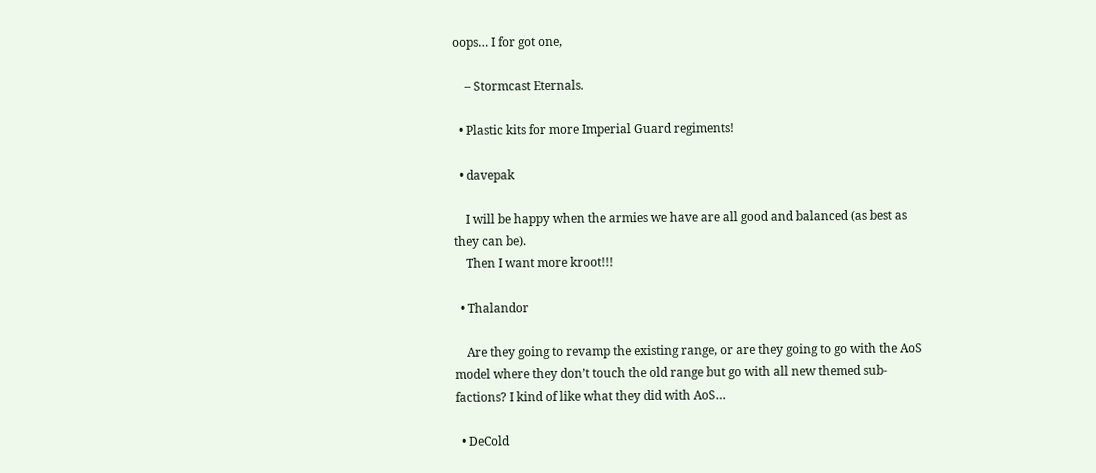oops… I for got one,

    – Stormcast Eternals.

  • Plastic kits for more Imperial Guard regiments!

  • davepak

    I will be happy when the armies we have are all good and balanced (as best as they can be).
    Then I want more kroot!!!

  • Thalandor

    Are they going to revamp the existing range, or are they going to go with the AoS model where they don’t touch the old range but go with all new themed sub-factions? I kind of like what they did with AoS…

  • DeCold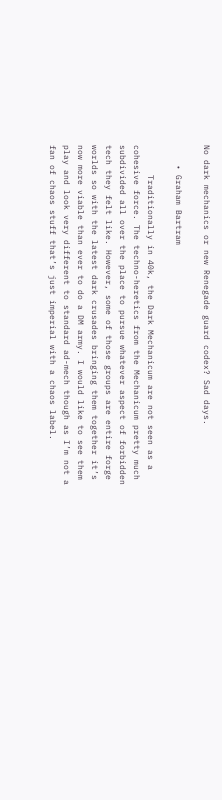No dark mechanics or new Renegade guard codex? Sad days.

    • Graham Bartram

      Traditionally in 40k, the Dark Mechanicum are not seen as a cohesive force. The techno-heretics from the Mechanicum pretty much subdivided all over the place to pursue whatever aspect of forbidden tech they felt like. However, some of those groups are entire forge worlds so with the latest dark crusades bringing them together it’s now more viable than ever to do a DM army. I would like to see them play and look very different to standard ad-mech though as I’m not a fan of chaos stuff that’s just imperial with a chaos label.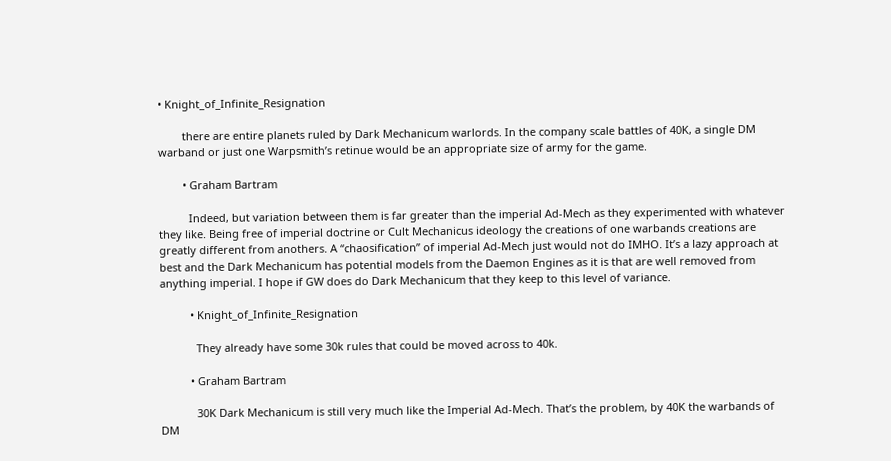• Knight_of_Infinite_Resignation

        there are entire planets ruled by Dark Mechanicum warlords. In the company scale battles of 40K, a single DM warband or just one Warpsmith’s retinue would be an appropriate size of army for the game.

        • Graham Bartram

          Indeed, but variation between them is far greater than the imperial Ad-Mech as they experimented with whatever they like. Being free of imperial doctrine or Cult Mechanicus ideology the creations of one warbands creations are greatly different from anothers. A “chaosification” of imperial Ad-Mech just would not do IMHO. It’s a lazy approach at best and the Dark Mechanicum has potential models from the Daemon Engines as it is that are well removed from anything imperial. I hope if GW does do Dark Mechanicum that they keep to this level of variance.

          • Knight_of_Infinite_Resignation

            They already have some 30k rules that could be moved across to 40k.

          • Graham Bartram

            30K Dark Mechanicum is still very much like the Imperial Ad-Mech. That’s the problem, by 40K the warbands of DM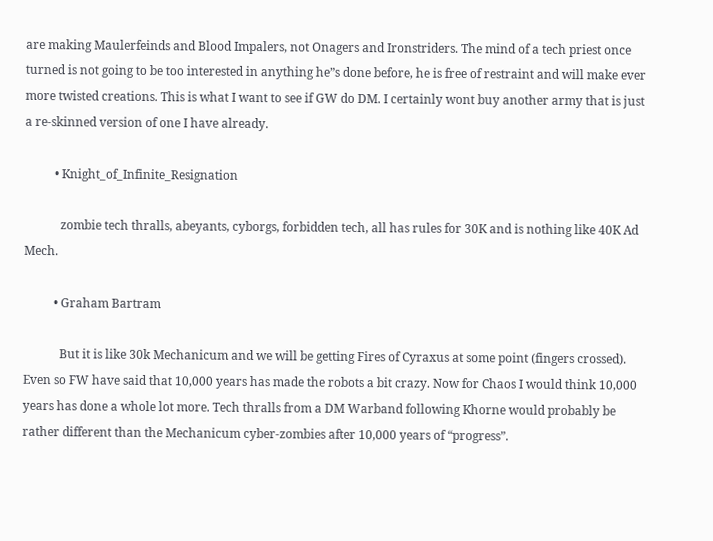are making Maulerfeinds and Blood Impalers, not Onagers and Ironstriders. The mind of a tech priest once turned is not going to be too interested in anything he”s done before, he is free of restraint and will make ever more twisted creations. This is what I want to see if GW do DM. I certainly wont buy another army that is just a re-skinned version of one I have already.

          • Knight_of_Infinite_Resignation

            zombie tech thralls, abeyants, cyborgs, forbidden tech, all has rules for 30K and is nothing like 40K Ad Mech.

          • Graham Bartram

            But it is like 30k Mechanicum and we will be getting Fires of Cyraxus at some point (fingers crossed). Even so FW have said that 10,000 years has made the robots a bit crazy. Now for Chaos I would think 10,000 years has done a whole lot more. Tech thralls from a DM Warband following Khorne would probably be rather different than the Mechanicum cyber-zombies after 10,000 years of “progress”.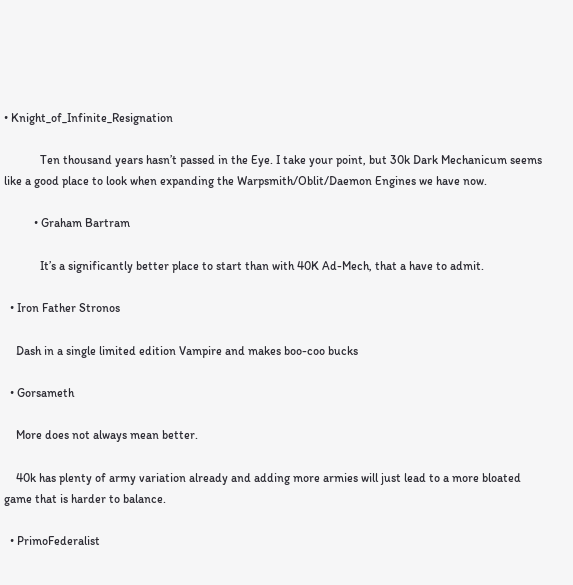• Knight_of_Infinite_Resignation

            Ten thousand years hasn’t passed in the Eye. I take your point, but 30k Dark Mechanicum seems like a good place to look when expanding the Warpsmith/Oblit/Daemon Engines we have now.

          • Graham Bartram

            It’s a significantly better place to start than with 40K Ad-Mech, that a have to admit.

  • Iron Father Stronos

    Dash in a single limited edition Vampire and makes boo-coo bucks

  • Gorsameth

    More does not always mean better.

    40k has plenty of army variation already and adding more armies will just lead to a more bloated game that is harder to balance.

  • PrimoFederalist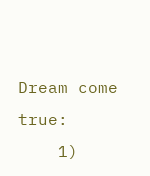Dream come true:
    1)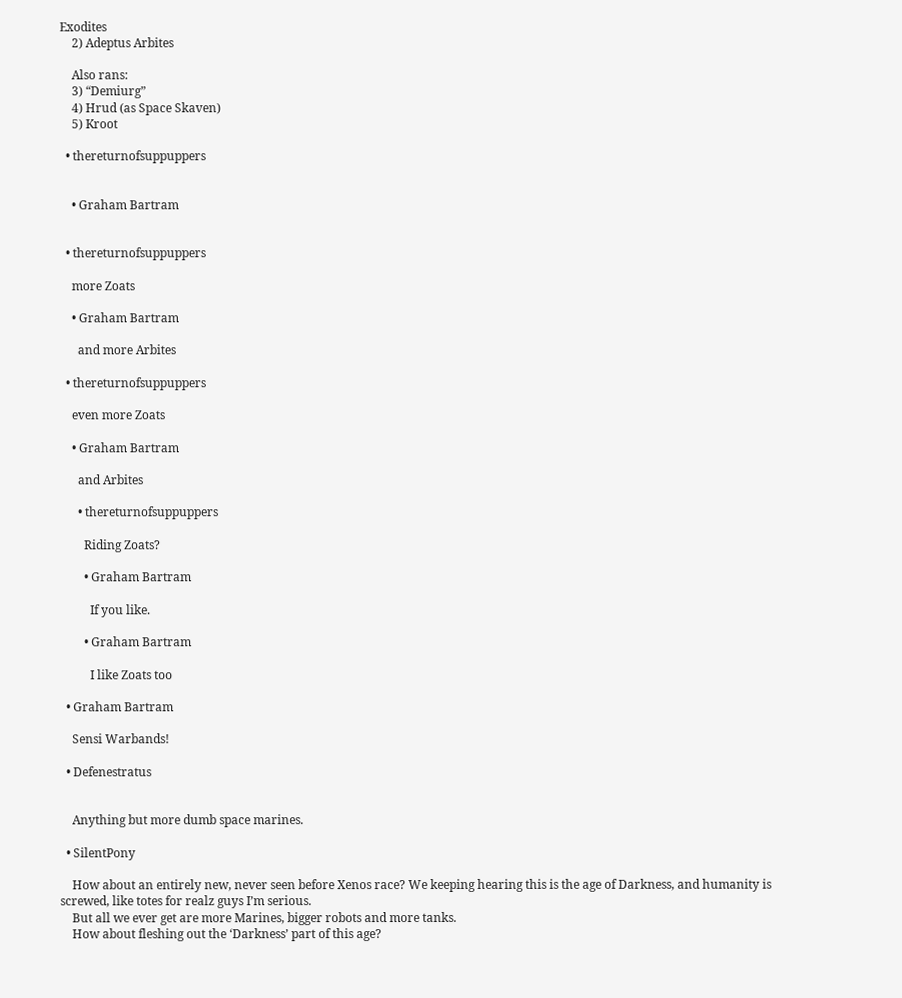Exodites
    2) Adeptus Arbites

    Also rans:
    3) “Demiurg”
    4) Hrud (as Space Skaven)
    5) Kroot

  • thereturnofsuppuppers


    • Graham Bartram


  • thereturnofsuppuppers

    more Zoats

    • Graham Bartram

      and more Arbites

  • thereturnofsuppuppers

    even more Zoats

    • Graham Bartram

      and Arbites

      • thereturnofsuppuppers

        Riding Zoats?

        • Graham Bartram

          If you like.

        • Graham Bartram

          I like Zoats too

  • Graham Bartram

    Sensi Warbands!

  • Defenestratus


    Anything but more dumb space marines.

  • SilentPony

    How about an entirely new, never seen before Xenos race? We keeping hearing this is the age of Darkness, and humanity is screwed, like totes for realz guys I’m serious.
    But all we ever get are more Marines, bigger robots and more tanks.
    How about fleshing out the ‘Darkness’ part of this age?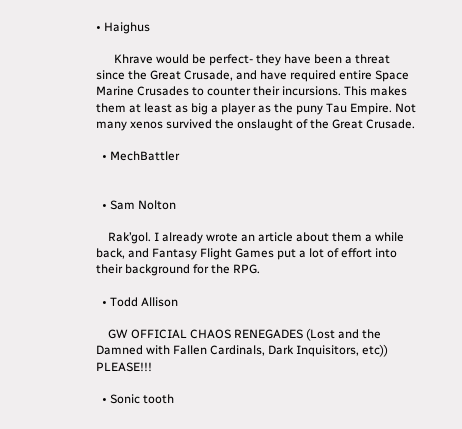• Haighus

      Khrave would be perfect- they have been a threat since the Great Crusade, and have required entire Space Marine Crusades to counter their incursions. This makes them at least as big a player as the puny Tau Empire. Not many xenos survived the onslaught of the Great Crusade.

  • MechBattler


  • Sam Nolton

    Rak’gol. I already wrote an article about them a while back, and Fantasy Flight Games put a lot of effort into their background for the RPG.

  • Todd Allison

    GW OFFICIAL CHAOS RENEGADES (Lost and the Damned with Fallen Cardinals, Dark Inquisitors, etc)) PLEASE!!!

  • Sonic tooth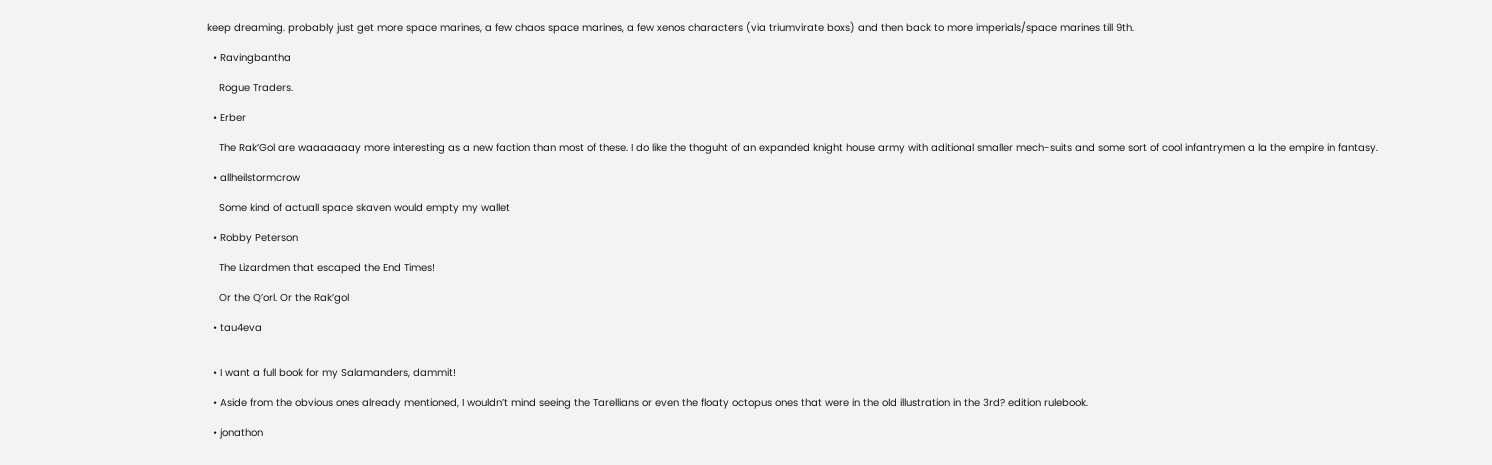keep dreaming. probably just get more space marines, a few chaos space marines, a few xenos characters (via triumvirate boxs) and then back to more imperials/space marines till 9th.

  • Ravingbantha

    Rogue Traders.

  • Erber

    The Rak’Gol are waaaaaaay more interesting as a new faction than most of these. I do like the thoguht of an expanded knight house army with aditional smaller mech-suits and some sort of cool infantrymen a la the empire in fantasy.

  • allheilstormcrow

    Some kind of actuall space skaven would empty my wallet

  • Robby Peterson

    The Lizardmen that escaped the End Times!

    Or the Q’orl. Or the Rak’gol

  • tau4eva


  • I want a full book for my Salamanders, dammit!

  • Aside from the obvious ones already mentioned, I wouldn’t mind seeing the Tarellians or even the floaty octopus ones that were in the old illustration in the 3rd? edition rulebook.

  • jonathon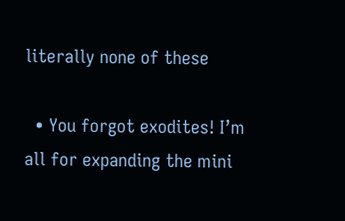literally none of these

  • You forgot exodites! I’m all for expanding the mini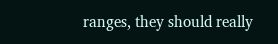ranges, they should really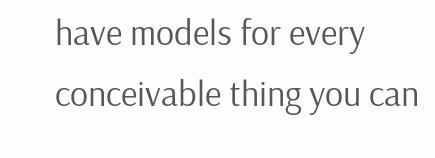have models for every conceivable thing you can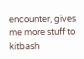encounter, gives me more stuff to kitbash